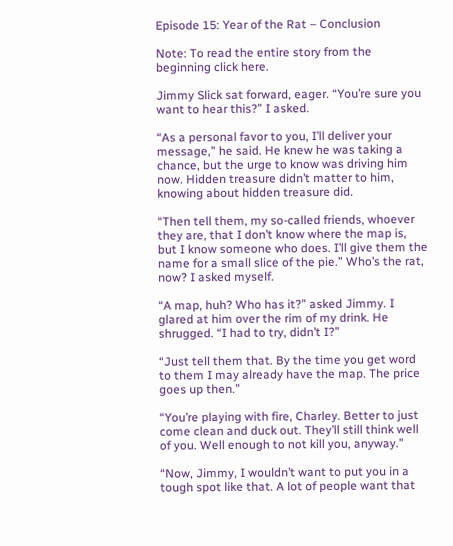Episode 15: Year of the Rat – Conclusion

Note: To read the entire story from the beginning click here.

Jimmy Slick sat forward, eager. “You’re sure you want to hear this?” I asked.

“As a personal favor to you, I’ll deliver your message,” he said. He knew he was taking a chance, but the urge to know was driving him now. Hidden treasure didn’t matter to him, knowing about hidden treasure did.

“Then tell them, my so-called friends, whoever they are, that I don’t know where the map is, but I know someone who does. I’ll give them the name for a small slice of the pie.” Who’s the rat, now? I asked myself.

“A map, huh? Who has it?” asked Jimmy. I glared at him over the rim of my drink. He shrugged. “I had to try, didn’t I?”

“Just tell them that. By the time you get word to them I may already have the map. The price goes up then.”

“You’re playing with fire, Charley. Better to just come clean and duck out. They’ll still think well of you. Well enough to not kill you, anyway.”

“Now, Jimmy, I wouldn’t want to put you in a tough spot like that. A lot of people want that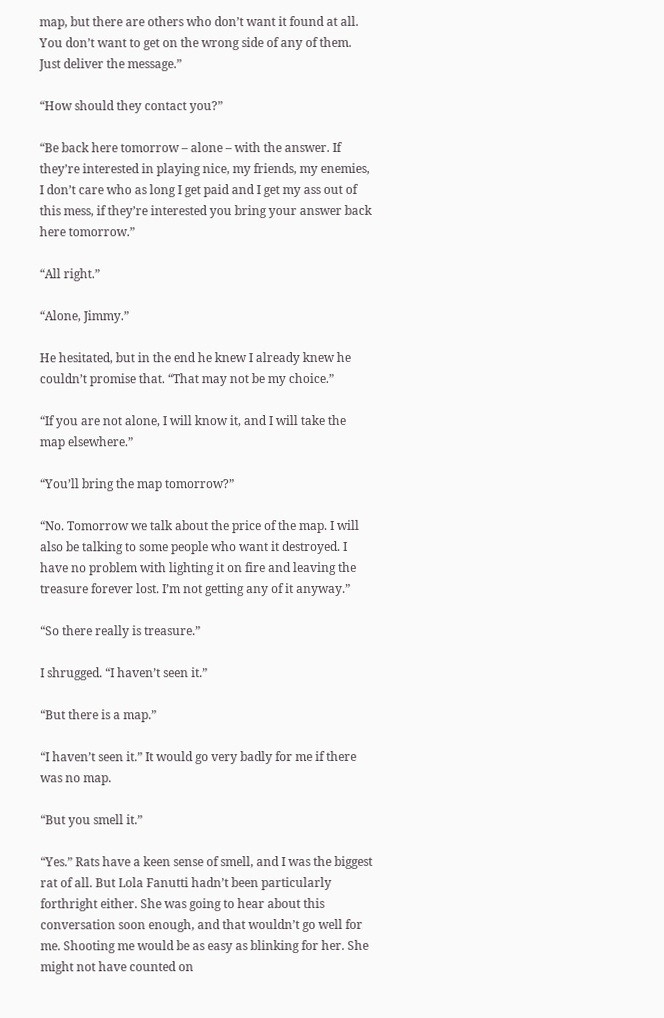map, but there are others who don’t want it found at all. You don’t want to get on the wrong side of any of them. Just deliver the message.”

“How should they contact you?”

“Be back here tomorrow – alone – with the answer. If they’re interested in playing nice, my friends, my enemies, I don’t care who as long I get paid and I get my ass out of this mess, if they’re interested you bring your answer back here tomorrow.”

“All right.”

“Alone, Jimmy.”

He hesitated, but in the end he knew I already knew he couldn’t promise that. “That may not be my choice.”

“If you are not alone, I will know it, and I will take the map elsewhere.”

“You’ll bring the map tomorrow?”

“No. Tomorrow we talk about the price of the map. I will also be talking to some people who want it destroyed. I have no problem with lighting it on fire and leaving the treasure forever lost. I’m not getting any of it anyway.”

“So there really is treasure.”

I shrugged. “I haven’t seen it.”

“But there is a map.”

“I haven’t seen it.” It would go very badly for me if there was no map.

“But you smell it.”

“Yes.” Rats have a keen sense of smell, and I was the biggest rat of all. But Lola Fanutti hadn’t been particularly forthright either. She was going to hear about this conversation soon enough, and that wouldn’t go well for me. Shooting me would be as easy as blinking for her. She might not have counted on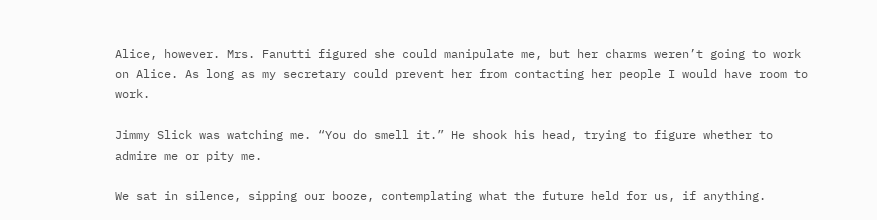Alice, however. Mrs. Fanutti figured she could manipulate me, but her charms weren’t going to work on Alice. As long as my secretary could prevent her from contacting her people I would have room to work.

Jimmy Slick was watching me. “You do smell it.” He shook his head, trying to figure whether to admire me or pity me.

We sat in silence, sipping our booze, contemplating what the future held for us, if anything.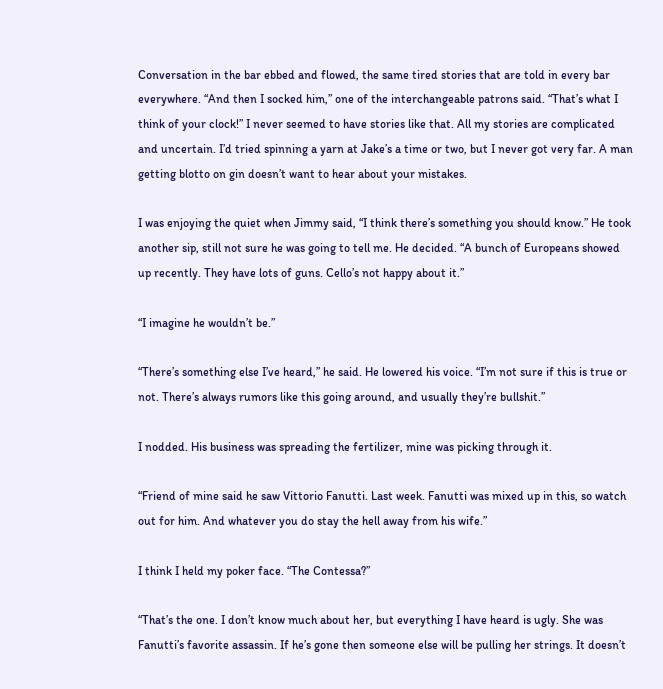Conversation in the bar ebbed and flowed, the same tired stories that are told in every bar everywhere. “And then I socked him,” one of the interchangeable patrons said. “That’s what I think of your clock!” I never seemed to have stories like that. All my stories are complicated and uncertain. I’d tried spinning a yarn at Jake’s a time or two, but I never got very far. A man getting blotto on gin doesn’t want to hear about your mistakes.

I was enjoying the quiet when Jimmy said, “I think there’s something you should know.” He took another sip, still not sure he was going to tell me. He decided. “A bunch of Europeans showed up recently. They have lots of guns. Cello’s not happy about it.”

“I imagine he wouldn’t be.”

“There’s something else I’ve heard,” he said. He lowered his voice. “I’m not sure if this is true or not. There’s always rumors like this going around, and usually they’re bullshit.”

I nodded. His business was spreading the fertilizer, mine was picking through it.

“Friend of mine said he saw Vittorio Fanutti. Last week. Fanutti was mixed up in this, so watch out for him. And whatever you do stay the hell away from his wife.”

I think I held my poker face. “The Contessa?”

“That’s the one. I don’t know much about her, but everything I have heard is ugly. She was Fanutti’s favorite assassin. If he’s gone then someone else will be pulling her strings. It doesn’t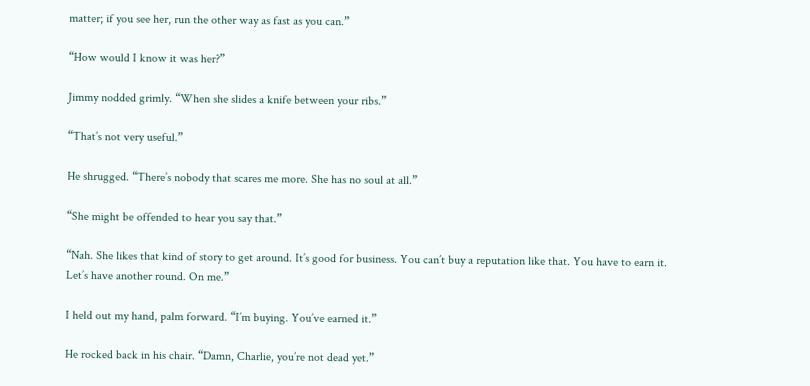matter; if you see her, run the other way as fast as you can.”

“How would I know it was her?”

Jimmy nodded grimly. “When she slides a knife between your ribs.”

“That’s not very useful.”

He shrugged. “There’s nobody that scares me more. She has no soul at all.”

“She might be offended to hear you say that.”

“Nah. She likes that kind of story to get around. It’s good for business. You can’t buy a reputation like that. You have to earn it. Let’s have another round. On me.”

I held out my hand, palm forward. “I’m buying. You’ve earned it.”

He rocked back in his chair. “Damn, Charlie, you’re not dead yet.”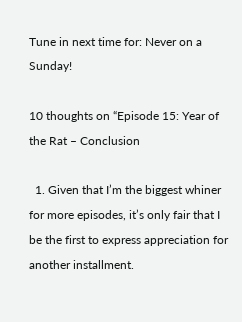Tune in next time for: Never on a Sunday!

10 thoughts on “Episode 15: Year of the Rat – Conclusion

  1. Given that I’m the biggest whiner for more episodes, it’s only fair that I be the first to express appreciation for another installment.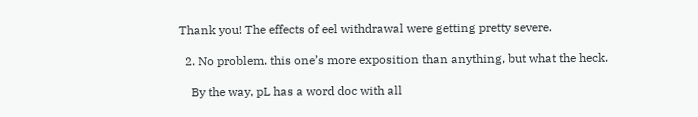Thank you! The effects of eel withdrawal were getting pretty severe.

  2. No problem. this one’s more exposition than anything, but what the heck.

    By the way, pL has a word doc with all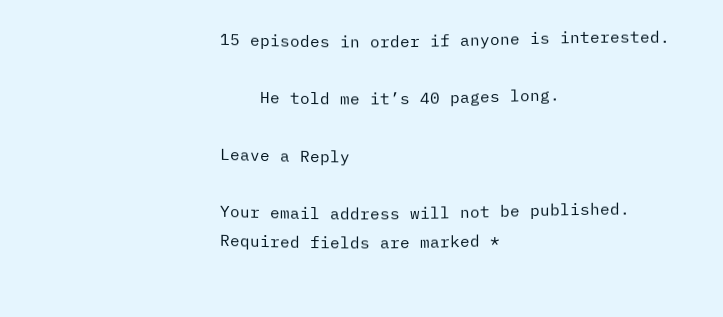15 episodes in order if anyone is interested.

    He told me it’s 40 pages long.

Leave a Reply

Your email address will not be published. Required fields are marked *